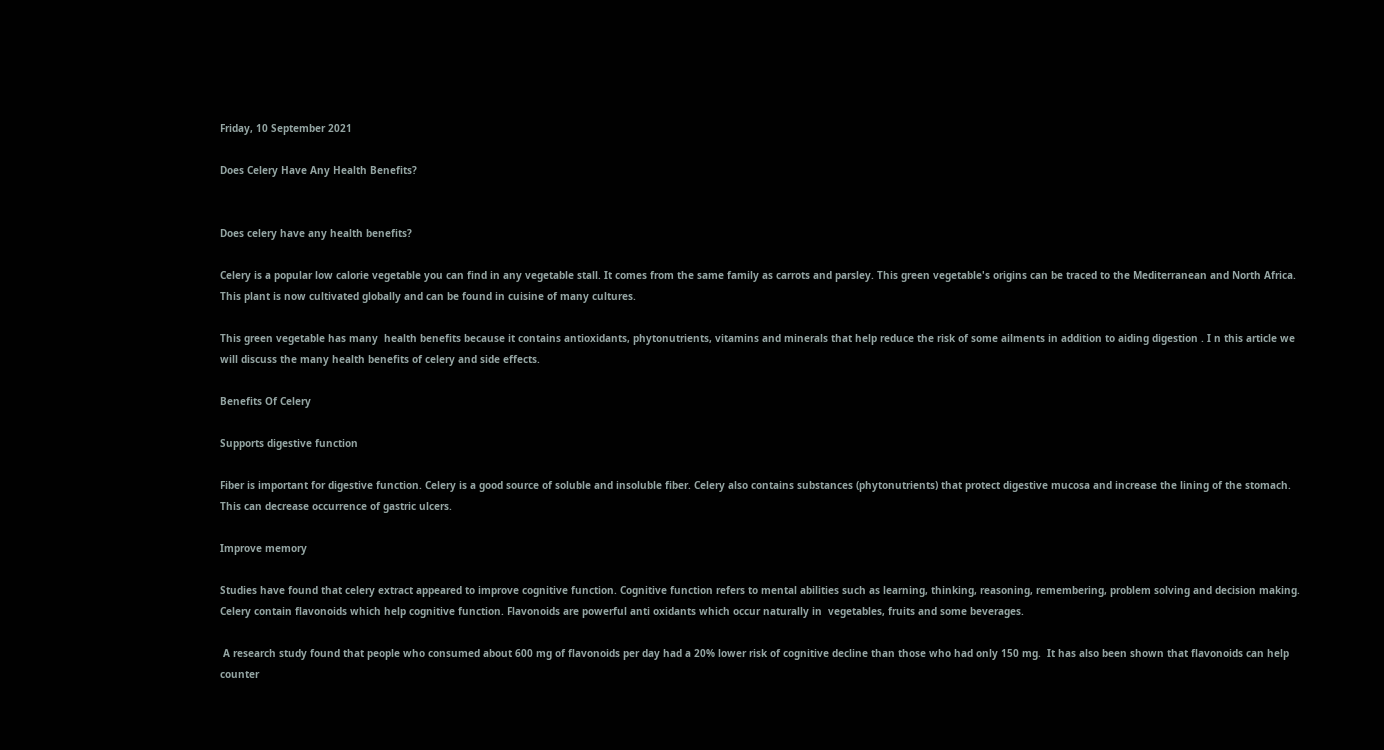Friday, 10 September 2021

Does Celery Have Any Health Benefits?


Does celery have any health benefits?

Celery is a popular low calorie vegetable you can find in any vegetable stall. It comes from the same family as carrots and parsley. This green vegetable's origins can be traced to the Mediterranean and North Africa. This plant is now cultivated globally and can be found in cuisine of many cultures.

This green vegetable has many  health benefits because it contains antioxidants, phytonutrients, vitamins and minerals that help reduce the risk of some ailments in addition to aiding digestion . I n this article we will discuss the many health benefits of celery and side effects.

Benefits Of Celery

Supports digestive function

Fiber is important for digestive function. Celery is a good source of soluble and insoluble fiber. Celery also contains substances (phytonutrients) that protect digestive mucosa and increase the lining of the stomach. This can decrease occurrence of gastric ulcers.

Improve memory

Studies have found that celery extract appeared to improve cognitive function. Cognitive function refers to mental abilities such as learning, thinking, reasoning, remembering, problem solving and decision making. Celery contain flavonoids which help cognitive function. Flavonoids are powerful anti oxidants which occur naturally in  vegetables, fruits and some beverages.

 A research study found that people who consumed about 600 mg of flavonoids per day had a 20% lower risk of cognitive decline than those who had only 150 mg.  It has also been shown that flavonoids can help counter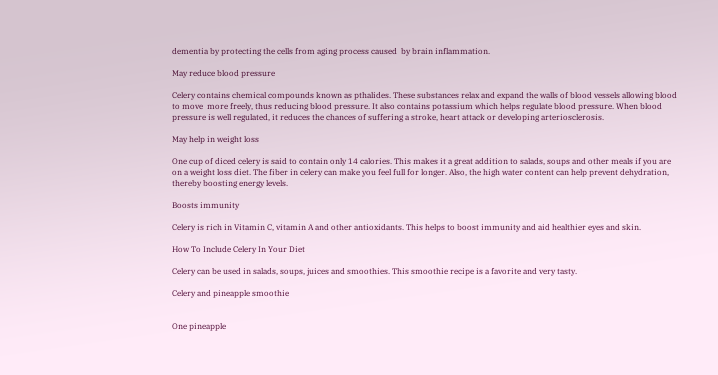dementia by protecting the cells from aging process caused  by brain inflammation.

May reduce blood pressure

Celery contains chemical compounds known as pthalides. These substances relax and expand the walls of blood vessels allowing blood to move  more freely, thus reducing blood pressure. It also contains potassium which helps regulate blood pressure. When blood pressure is well regulated, it reduces the chances of suffering a stroke, heart attack or developing arteriosclerosis.

May help in weight loss

One cup of diced celery is said to contain only 14 calories. This makes it a great addition to salads, soups and other meals if you are on a weight loss diet. The fiber in celery can make you feel full for longer. Also, the high water content can help prevent dehydration, thereby boosting energy levels.

Boosts immunity

Celery is rich in Vitamin C, vitamin A and other antioxidants. This helps to boost immunity and aid healthier eyes and skin.

How To Include Celery In Your Diet

Celery can be used in salads, soups, juices and smoothies. This smoothie recipe is a favorite and very tasty.

Celery and pineapple smoothie


One pineapple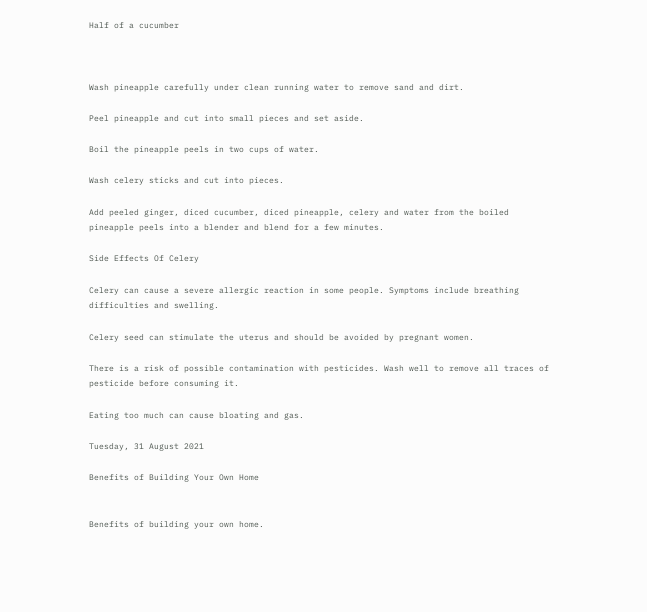Half of a cucumber



Wash pineapple carefully under clean running water to remove sand and dirt.

Peel pineapple and cut into small pieces and set aside.

Boil the pineapple peels in two cups of water.

Wash celery sticks and cut into pieces.

Add peeled ginger, diced cucumber, diced pineapple, celery and water from the boiled pineapple peels into a blender and blend for a few minutes.

Side Effects Of Celery

Celery can cause a severe allergic reaction in some people. Symptoms include breathing difficulties and swelling.

Celery seed can stimulate the uterus and should be avoided by pregnant women.

There is a risk of possible contamination with pesticides. Wash well to remove all traces of pesticide before consuming it.

Eating too much can cause bloating and gas.

Tuesday, 31 August 2021

Benefits of Building Your Own Home


Benefits of building your own home.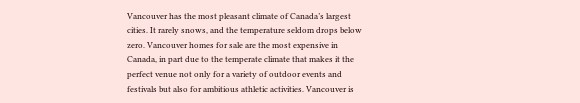Vancouver has the most pleasant climate of Canada’s largest cities. It rarely snows, and the temperature seldom drops below zero. Vancouver homes for sale are the most expensive in Canada, in part due to the temperate climate that makes it the perfect venue not only for a variety of outdoor events and festivals but also for ambitious athletic activities. Vancouver is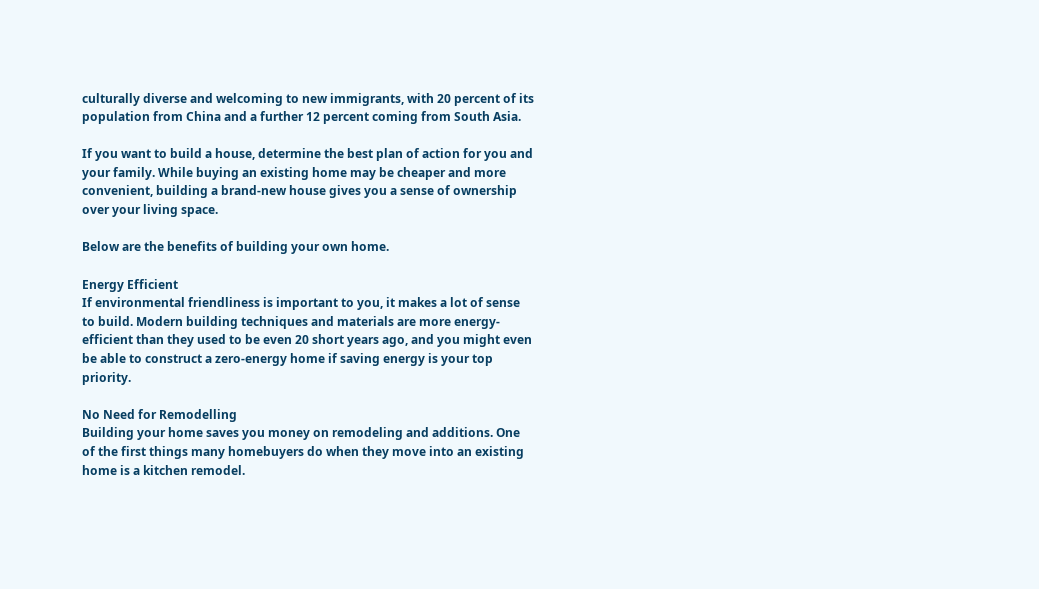culturally diverse and welcoming to new immigrants, with 20 percent of its population from China and a further 12 percent coming from South Asia.

If you want to build a house, determine the best plan of action for you and your family. While buying an existing home may be cheaper and more convenient, building a brand-new house gives you a sense of ownership over your living space.

Below are the benefits of building your own home.

Energy Efficient
If environmental friendliness is important to you, it makes a lot of sense to build. Modern building techniques and materials are more energy-efficient than they used to be even 20 short years ago, and you might even be able to construct a zero-energy home if saving energy is your top priority.

No Need for Remodelling
Building your home saves you money on remodeling and additions. One of the first things many homebuyers do when they move into an existing home is a kitchen remodel.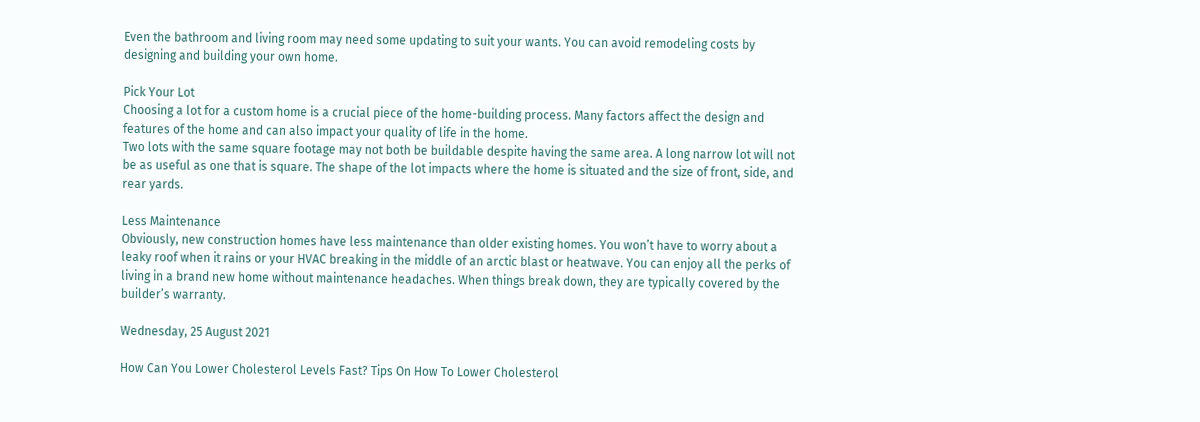Even the bathroom and living room may need some updating to suit your wants. You can avoid remodeling costs by
designing and building your own home.

Pick Your Lot
Choosing a lot for a custom home is a crucial piece of the home-building process. Many factors affect the design and features of the home and can also impact your quality of life in the home.
Two lots with the same square footage may not both be buildable despite having the same area. A long narrow lot will not be as useful as one that is square. The shape of the lot impacts where the home is situated and the size of front, side, and rear yards.

Less Maintenance
Obviously, new construction homes have less maintenance than older existing homes. You won’t have to worry about a leaky roof when it rains or your HVAC breaking in the middle of an arctic blast or heatwave. You can enjoy all the perks of living in a brand new home without maintenance headaches. When things break down, they are typically covered by the builder’s warranty.

Wednesday, 25 August 2021

How Can You Lower Cholesterol Levels Fast? Tips On How To Lower Cholesterol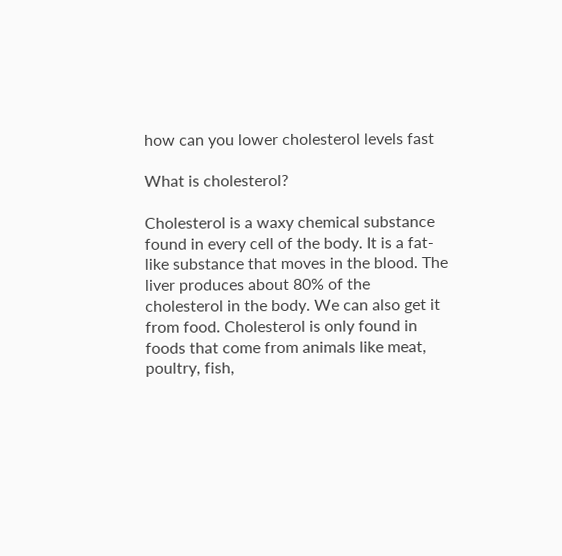how can you lower cholesterol levels fast

What is cholesterol?

Cholesterol is a waxy chemical substance found in every cell of the body. It is a fat-like substance that moves in the blood. The liver produces about 80% of the cholesterol in the body. We can also get it from food. Cholesterol is only found in foods that come from animals like meat, poultry, fish,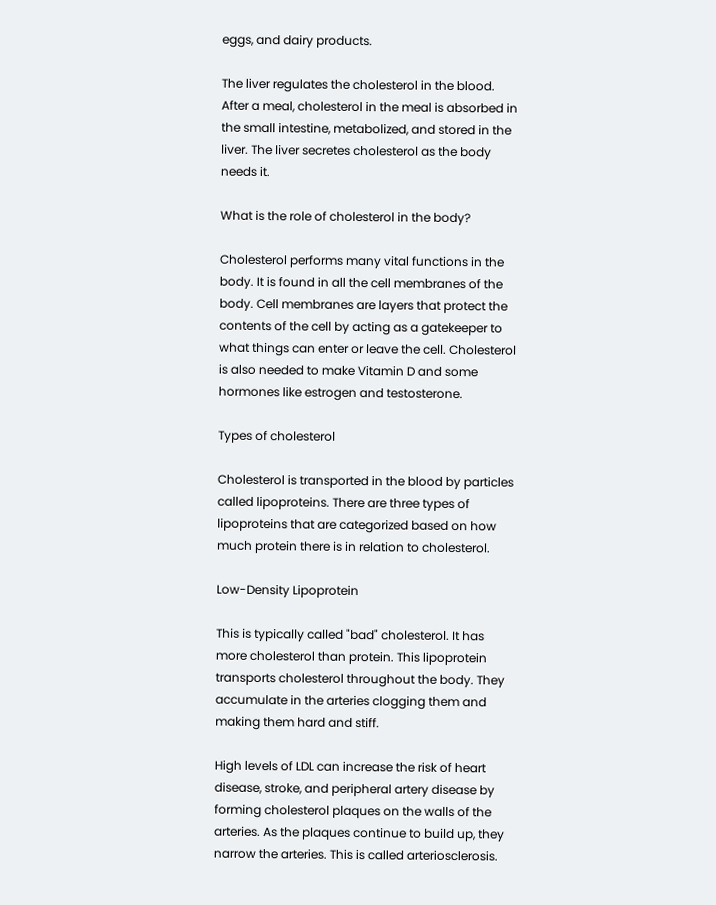eggs, and dairy products.

The liver regulates the cholesterol in the blood. After a meal, cholesterol in the meal is absorbed in the small intestine, metabolized, and stored in the liver. The liver secretes cholesterol as the body needs it.

What is the role of cholesterol in the body?

Cholesterol performs many vital functions in the body. It is found in all the cell membranes of the body. Cell membranes are layers that protect the contents of the cell by acting as a gatekeeper to what things can enter or leave the cell. Cholesterol is also needed to make Vitamin D and some hormones like estrogen and testosterone.

Types of cholesterol

Cholesterol is transported in the blood by particles called lipoproteins. There are three types of lipoproteins that are categorized based on how much protein there is in relation to cholesterol.

Low-Density Lipoprotein

This is typically called "bad" cholesterol. It has more cholesterol than protein. This lipoprotein transports cholesterol throughout the body. They accumulate in the arteries clogging them and making them hard and stiff.

High levels of LDL can increase the risk of heart disease, stroke, and peripheral artery disease by forming cholesterol plaques on the walls of the arteries. As the plaques continue to build up, they narrow the arteries. This is called arteriosclerosis.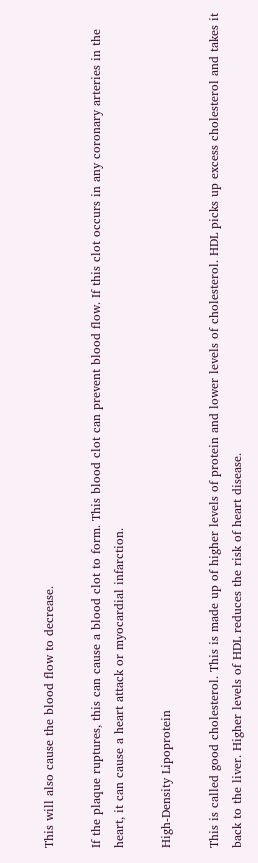This will also cause the blood flow to decrease.

If the plaque ruptures, this can cause a blood clot to form. This blood clot can prevent blood flow. If this clot occurs in any coronary arteries in the heart, it can cause a heart attack or myocardial infarction.

High-Density Lipoprotein

This is called good cholesterol. This is made up of higher levels of protein and lower levels of cholesterol. HDL picks up excess cholesterol and takes it back to the liver. Higher levels of HDL reduces the risk of heart disease.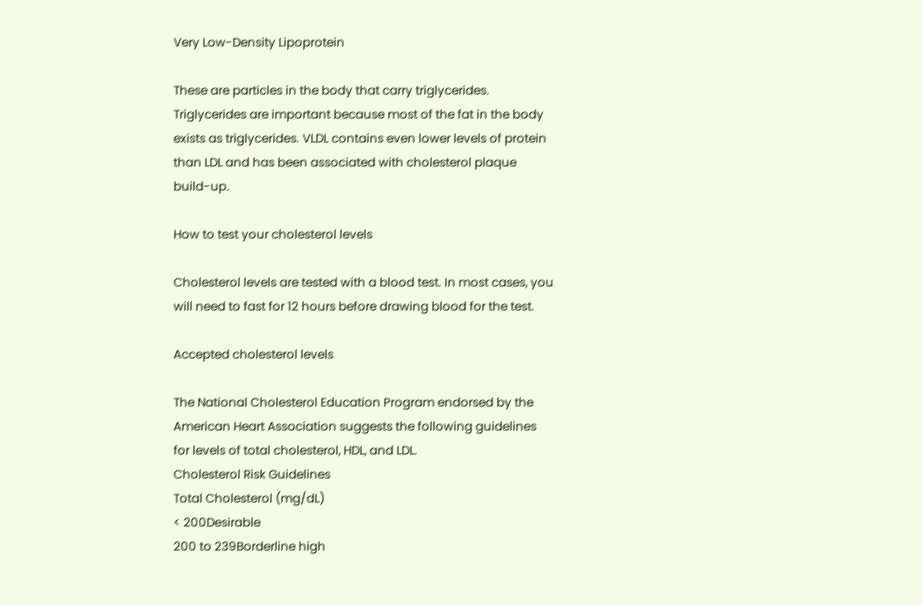Very Low-Density Lipoprotein

These are particles in the body that carry triglycerides. Triglycerides are important because most of the fat in the body exists as triglycerides. VLDL contains even lower levels of protein than LDL and has been associated with cholesterol plaque build-up.

How to test your cholesterol levels

Cholesterol levels are tested with a blood test. In most cases, you will need to fast for 12 hours before drawing blood for the test.

Accepted cholesterol levels

The National Cholesterol Education Program endorsed by the American Heart Association suggests the following guidelines for levels of total cholesterol, HDL, and LDL.
Cholesterol Risk Guidelines
Total Cholesterol (mg/dL)
< 200Desirable
200 to 239Borderline high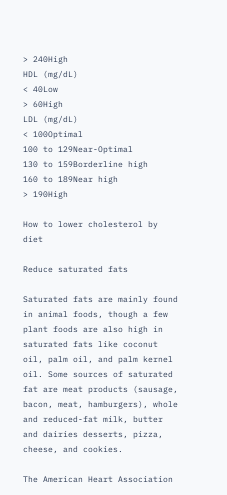> 240High
HDL (mg/dL)
< 40Low
> 60High
LDL (mg/dL)
< 100Optimal
100 to 129Near-Optimal
130 to 159Borderline high
160 to 189Near high
> 190High

How to lower cholesterol by diet

Reduce saturated fats

Saturated fats are mainly found in animal foods, though a few plant foods are also high in saturated fats like coconut oil, palm oil, and palm kernel oil. Some sources of saturated fat are meat products (sausage, bacon, meat, hamburgers), whole and reduced-fat milk, butter and dairies desserts, pizza, cheese, and cookies.

The American Heart Association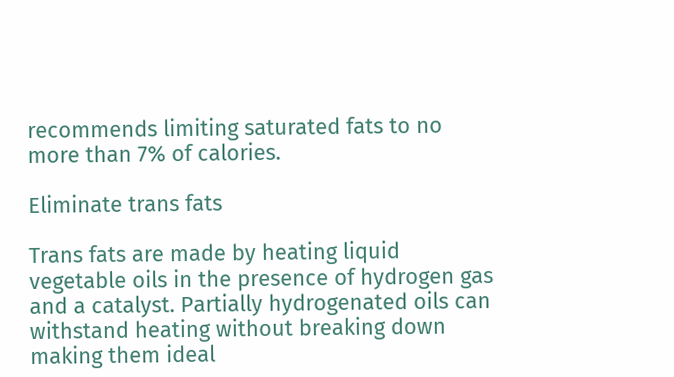recommends limiting saturated fats to no more than 7% of calories.

Eliminate trans fats

Trans fats are made by heating liquid vegetable oils in the presence of hydrogen gas and a catalyst. Partially hydrogenated oils can withstand heating without breaking down making them ideal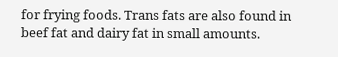for frying foods. Trans fats are also found in beef fat and dairy fat in small amounts.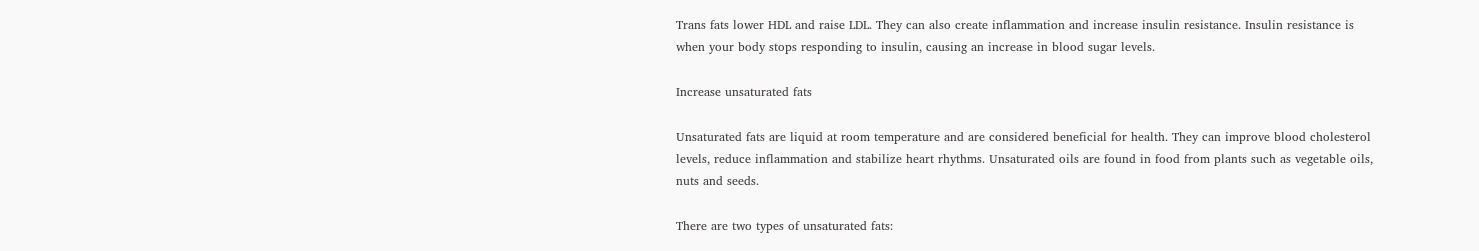Trans fats lower HDL and raise LDL. They can also create inflammation and increase insulin resistance. Insulin resistance is when your body stops responding to insulin, causing an increase in blood sugar levels.

Increase unsaturated fats

Unsaturated fats are liquid at room temperature and are considered beneficial for health. They can improve blood cholesterol levels, reduce inflammation and stabilize heart rhythms. Unsaturated oils are found in food from plants such as vegetable oils, nuts and seeds.

There are two types of unsaturated fats: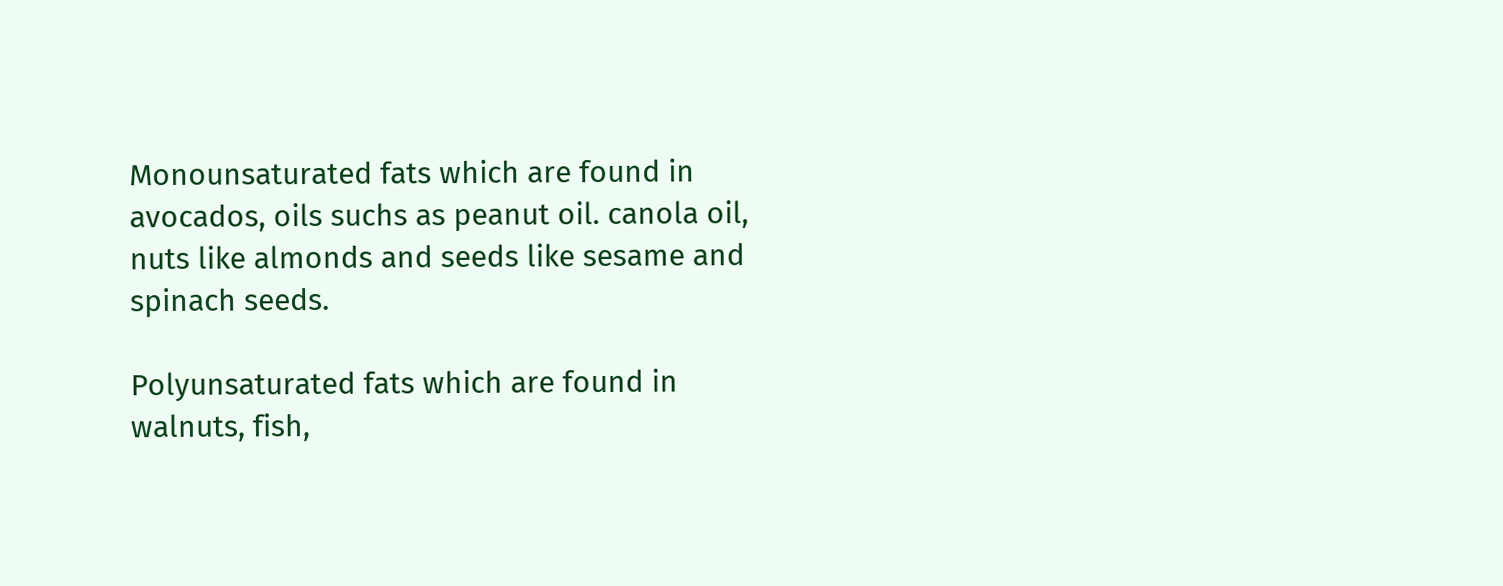Monounsaturated fats which are found in avocados, oils suchs as peanut oil. canola oil, nuts like almonds and seeds like sesame and spinach seeds.

Polyunsaturated fats which are found in walnuts, fish,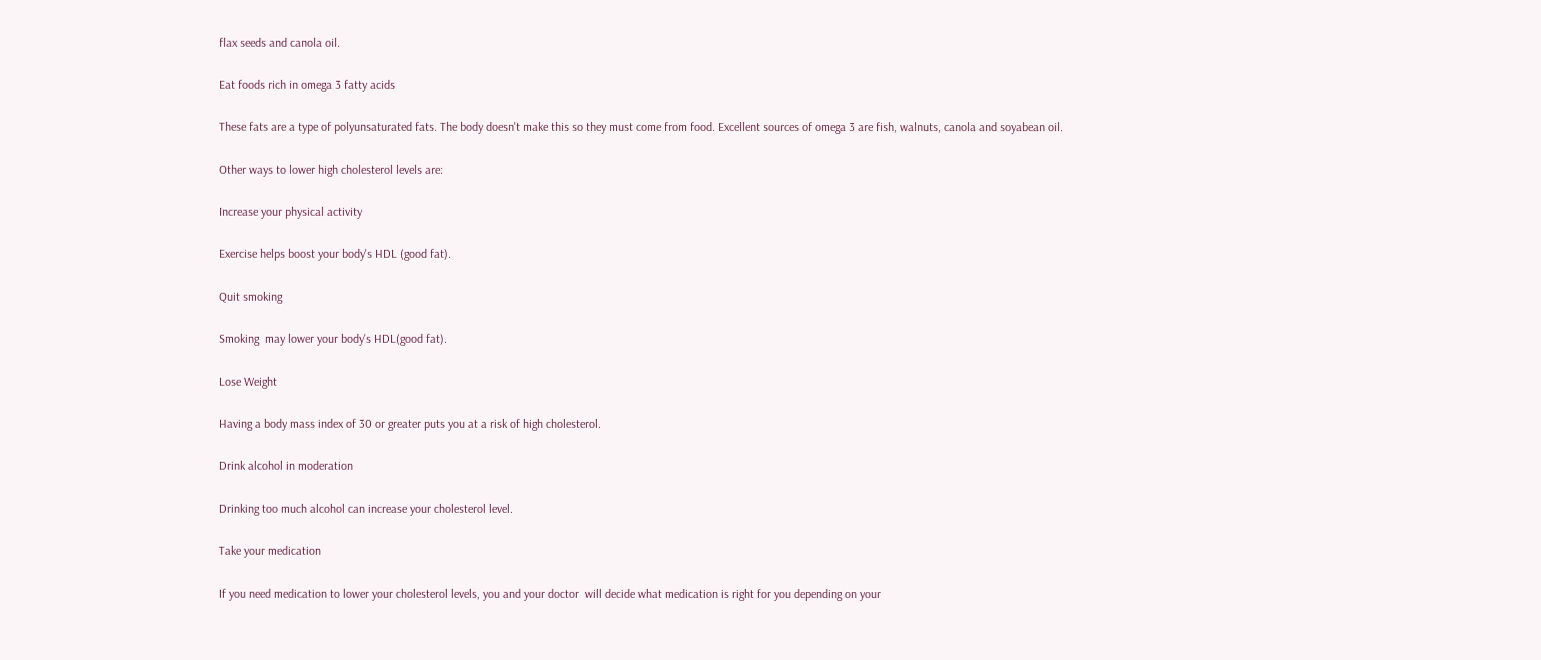flax seeds and canola oil.

Eat foods rich in omega 3 fatty acids

These fats are a type of polyunsaturated fats. The body doesn't make this so they must come from food. Excellent sources of omega 3 are fish, walnuts, canola and soyabean oil.

Other ways to lower high cholesterol levels are:

Increase your physical activity

Exercise helps boost your body's HDL (good fat).

Quit smoking

Smoking  may lower your body's HDL(good fat).

Lose Weight

Having a body mass index of 30 or greater puts you at a risk of high cholesterol.

Drink alcohol in moderation

Drinking too much alcohol can increase your cholesterol level.

Take your medication

If you need medication to lower your cholesterol levels, you and your doctor  will decide what medication is right for you depending on your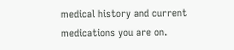medical history and current medications you are on.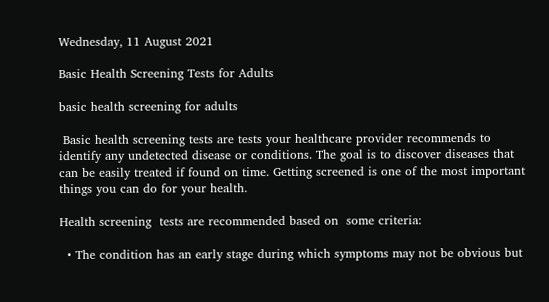Wednesday, 11 August 2021

Basic Health Screening Tests for Adults

basic health screening for adults

 Basic health screening tests are tests your healthcare provider recommends to identify any undetected disease or conditions. The goal is to discover diseases that can be easily treated if found on time. Getting screened is one of the most important things you can do for your health.

Health screening  tests are recommended based on  some criteria:

  • The condition has an early stage during which symptoms may not be obvious but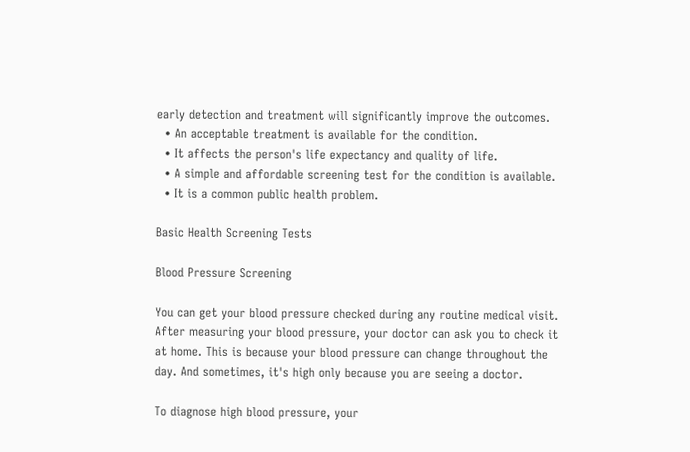early detection and treatment will significantly improve the outcomes.
  • An acceptable treatment is available for the condition.
  • It affects the person's life expectancy and quality of life.
  • A simple and affordable screening test for the condition is available.
  • It is a common public health problem.

Basic Health Screening Tests

Blood Pressure Screening

You can get your blood pressure checked during any routine medical visit. After measuring your blood pressure, your doctor can ask you to check it at home. This is because your blood pressure can change throughout the day. And sometimes, it's high only because you are seeing a doctor.

To diagnose high blood pressure, your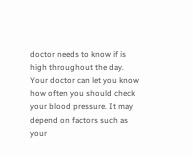doctor needs to know if is high throughout the day. Your doctor can let you know how often you should check your blood pressure. It may depend on factors such as your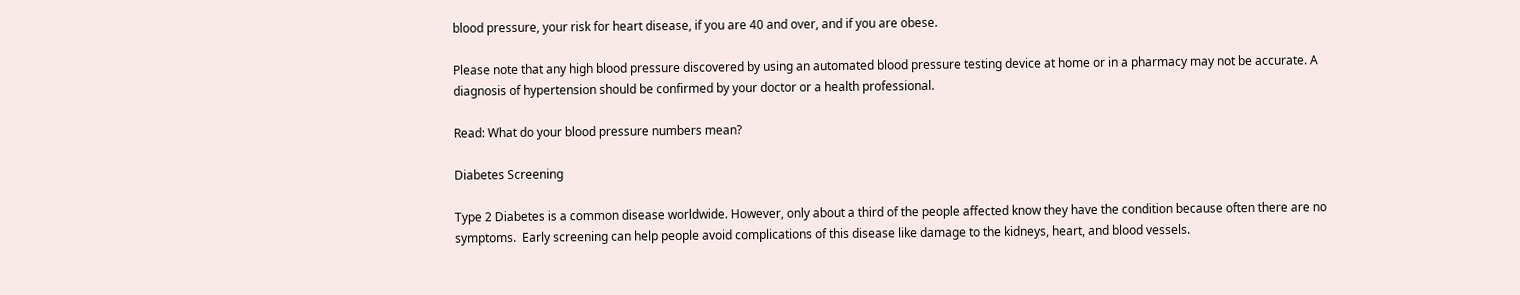blood pressure, your risk for heart disease, if you are 40 and over, and if you are obese.

Please note that any high blood pressure discovered by using an automated blood pressure testing device at home or in a pharmacy may not be accurate. A diagnosis of hypertension should be confirmed by your doctor or a health professional.

Read: What do your blood pressure numbers mean?

Diabetes Screening

Type 2 Diabetes is a common disease worldwide. However, only about a third of the people affected know they have the condition because often there are no symptoms.  Early screening can help people avoid complications of this disease like damage to the kidneys, heart, and blood vessels.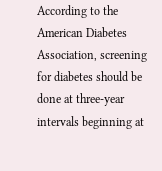According to the American Diabetes Association, screening for diabetes should be done at three-year intervals beginning at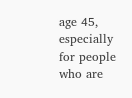age 45, especially for people who are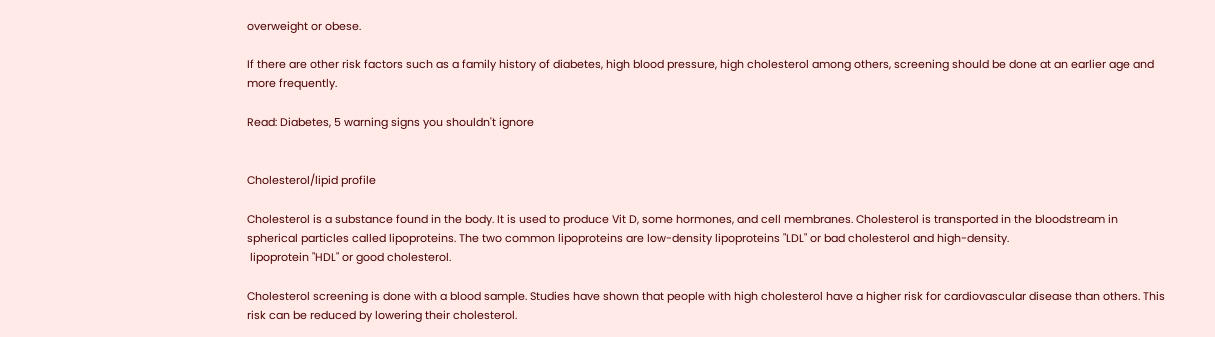overweight or obese.

If there are other risk factors such as a family history of diabetes, high blood pressure, high cholesterol among others, screening should be done at an earlier age and more frequently.

Read: Diabetes, 5 warning signs you shouldn't ignore


Cholesterol/lipid profile

Cholesterol is a substance found in the body. It is used to produce Vit D, some hormones, and cell membranes. Cholesterol is transported in the bloodstream in spherical particles called lipoproteins. The two common lipoproteins are low-density lipoproteins "LDL" or bad cholesterol and high-density.
 lipoprotein "HDL" or good cholesterol.

Cholesterol screening is done with a blood sample. Studies have shown that people with high cholesterol have a higher risk for cardiovascular disease than others. This risk can be reduced by lowering their cholesterol.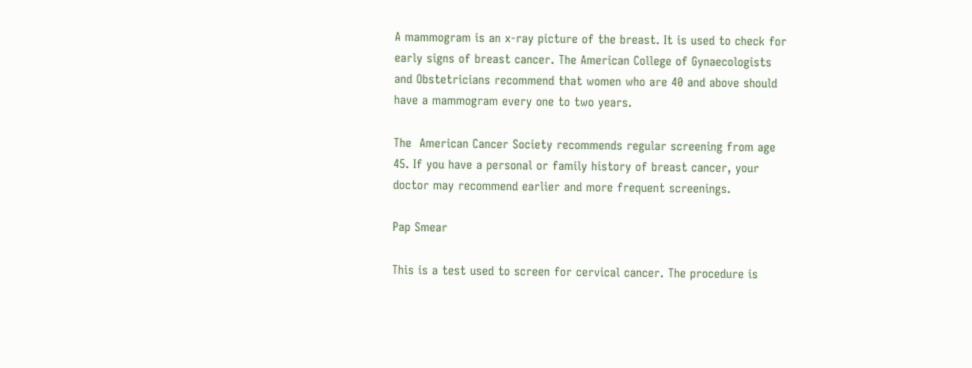A mammogram is an x-ray picture of the breast. It is used to check for early signs of breast cancer. The American College of Gynaecologists and Obstetricians recommend that women who are 40 and above should have a mammogram every one to two years.

The  American Cancer Society recommends regular screening from age 45. If you have a personal or family history of breast cancer, your doctor may recommend earlier and more frequent screenings.

Pap Smear

This is a test used to screen for cervical cancer. The procedure is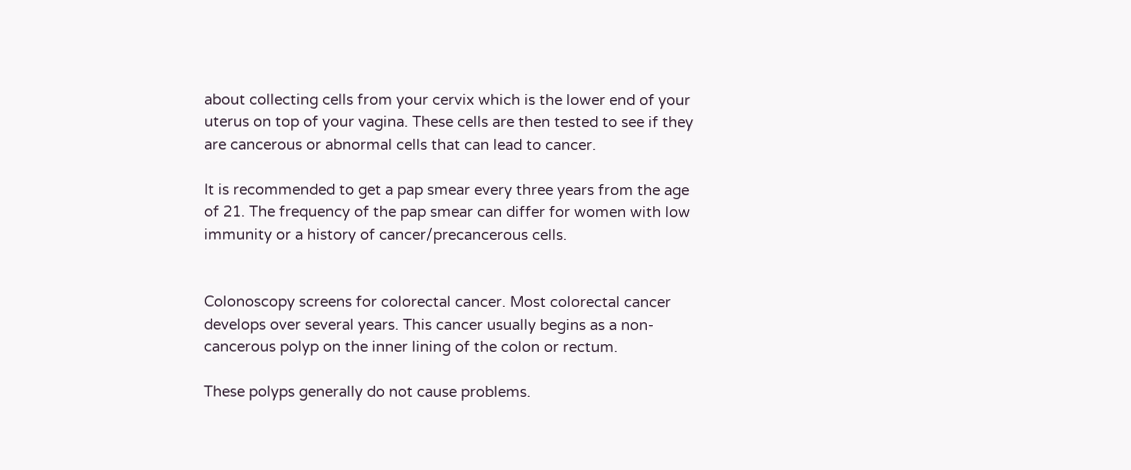about collecting cells from your cervix which is the lower end of your uterus on top of your vagina. These cells are then tested to see if they are cancerous or abnormal cells that can lead to cancer.

It is recommended to get a pap smear every three years from the age of 21. The frequency of the pap smear can differ for women with low immunity or a history of cancer/precancerous cells.


Colonoscopy screens for colorectal cancer. Most colorectal cancer develops over several years. This cancer usually begins as a non-cancerous polyp on the inner lining of the colon or rectum.

These polyps generally do not cause problems.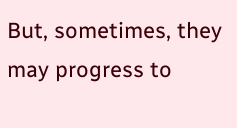But, sometimes, they may progress to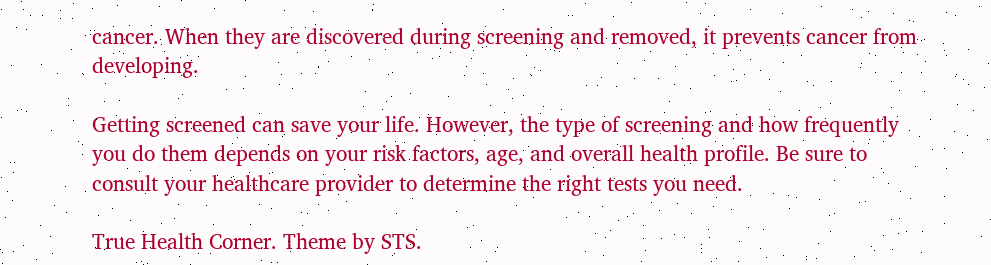cancer. When they are discovered during screening and removed, it prevents cancer from developing.

Getting screened can save your life. However, the type of screening and how frequently you do them depends on your risk factors, age, and overall health profile. Be sure to consult your healthcare provider to determine the right tests you need.

True Health Corner. Theme by STS.